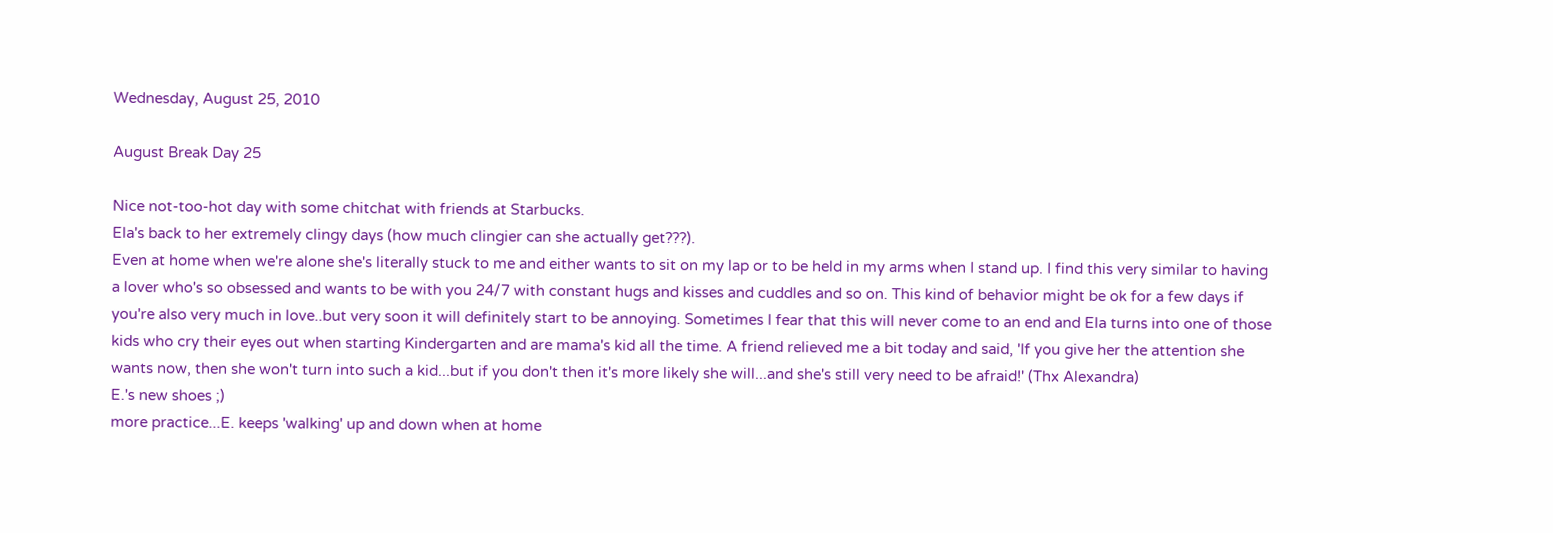Wednesday, August 25, 2010

August Break Day 25

Nice not-too-hot day with some chitchat with friends at Starbucks.
Ela's back to her extremely clingy days (how much clingier can she actually get???).
Even at home when we're alone she's literally stuck to me and either wants to sit on my lap or to be held in my arms when I stand up. I find this very similar to having a lover who's so obsessed and wants to be with you 24/7 with constant hugs and kisses and cuddles and so on. This kind of behavior might be ok for a few days if you're also very much in love..but very soon it will definitely start to be annoying. Sometimes I fear that this will never come to an end and Ela turns into one of those kids who cry their eyes out when starting Kindergarten and are mama's kid all the time. A friend relieved me a bit today and said, 'If you give her the attention she wants now, then she won't turn into such a kid...but if you don't then it's more likely she will...and she's still very need to be afraid!' (Thx Alexandra)
E.'s new shoes ;)
more practice...E. keeps 'walking' up and down when at home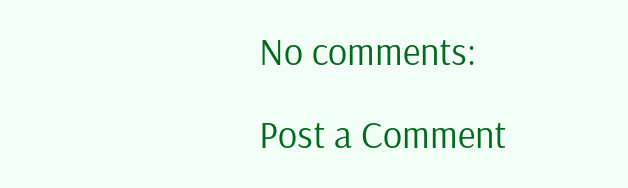No comments:

Post a Comment